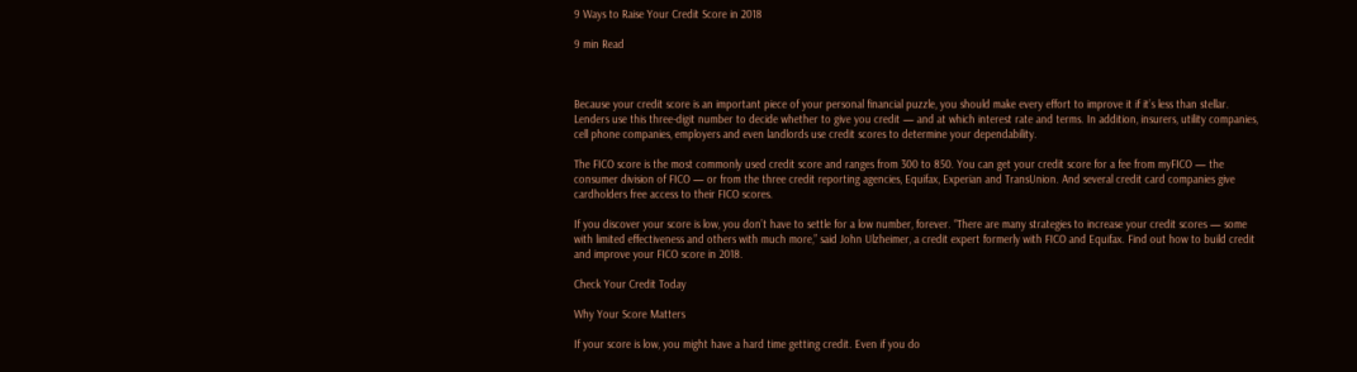9 Ways to Raise Your Credit Score in 2018

9 min Read



Because your credit score is an important piece of your personal financial puzzle, you should make every effort to improve it if it’s less than stellar. Lenders use this three-digit number to decide whether to give you credit — and at which interest rate and terms. In addition, insurers, utility companies, cell phone companies, employers and even landlords use credit scores to determine your dependability.

The FICO score is the most commonly used credit score and ranges from 300 to 850. You can get your credit score for a fee from myFICO — the consumer division of FICO — or from the three credit reporting agencies, Equifax, Experian and TransUnion. And several credit card companies give cardholders free access to their FICO scores.

If you discover your score is low, you don’t have to settle for a low number, forever. “There are many strategies to increase your credit scores — some with limited effectiveness and others with much more,” said John Ulzheimer, a credit expert formerly with FICO and Equifax. Find out how to build credit and improve your FICO score in 2018.

Check Your Credit Today

Why Your Score Matters

If your score is low, you might have a hard time getting credit. Even if you do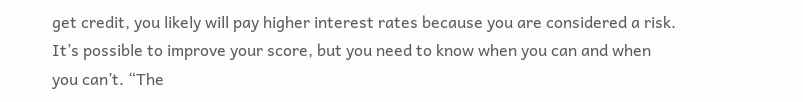get credit, you likely will pay higher interest rates because you are considered a risk. It’s possible to improve your score, but you need to know when you can and when you can’t. “The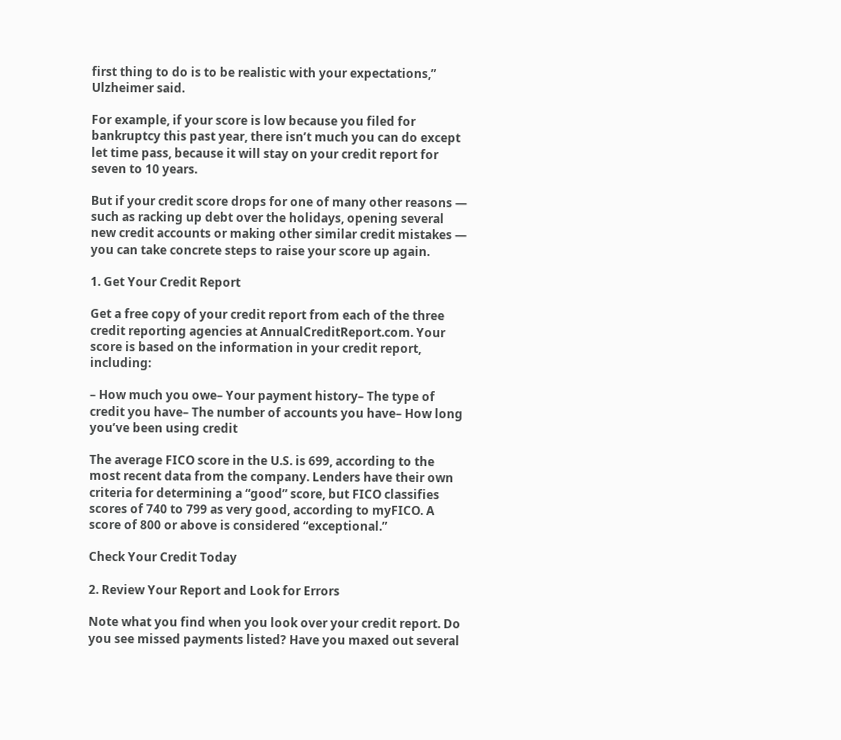first thing to do is to be realistic with your expectations,” Ulzheimer said.

For example, if your score is low because you filed for bankruptcy this past year, there isn’t much you can do except let time pass, because it will stay on your credit report for seven to 10 years.

But if your credit score drops for one of many other reasons — such as racking up debt over the holidays, opening several new credit accounts or making other similar credit mistakes — you can take concrete steps to raise your score up again.

1. Get Your Credit Report

Get a free copy of your credit report from each of the three credit reporting agencies at AnnualCreditReport.com. Your score is based on the information in your credit report, including:

– How much you owe– Your payment history– The type of credit you have– The number of accounts you have– How long you’ve been using credit

The average FICO score in the U.S. is 699, according to the most recent data from the company. Lenders have their own criteria for determining a “good” score, but FICO classifies scores of 740 to 799 as very good, according to myFICO. A score of 800 or above is considered “exceptional.”

Check Your Credit Today

2. Review Your Report and Look for Errors

Note what you find when you look over your credit report. Do you see missed payments listed? Have you maxed out several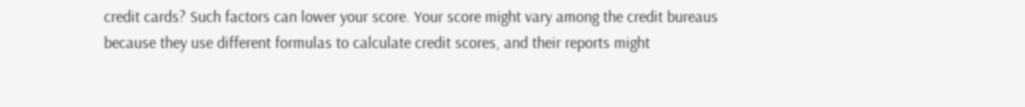credit cards? Such factors can lower your score. Your score might vary among the credit bureaus because they use different formulas to calculate credit scores, and their reports might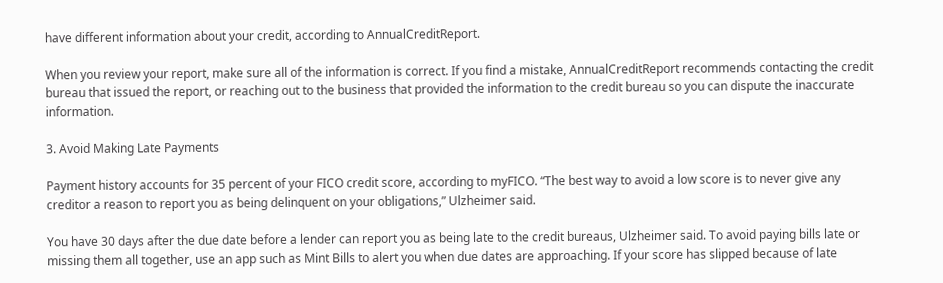have different information about your credit, according to AnnualCreditReport.

When you review your report, make sure all of the information is correct. If you find a mistake, AnnualCreditReport recommends contacting the credit bureau that issued the report, or reaching out to the business that provided the information to the credit bureau so you can dispute the inaccurate information.

3. Avoid Making Late Payments

Payment history accounts for 35 percent of your FICO credit score, according to myFICO. “The best way to avoid a low score is to never give any creditor a reason to report you as being delinquent on your obligations,” Ulzheimer said.

You have 30 days after the due date before a lender can report you as being late to the credit bureaus, Ulzheimer said. To avoid paying bills late or missing them all together, use an app such as Mint Bills to alert you when due dates are approaching. If your score has slipped because of late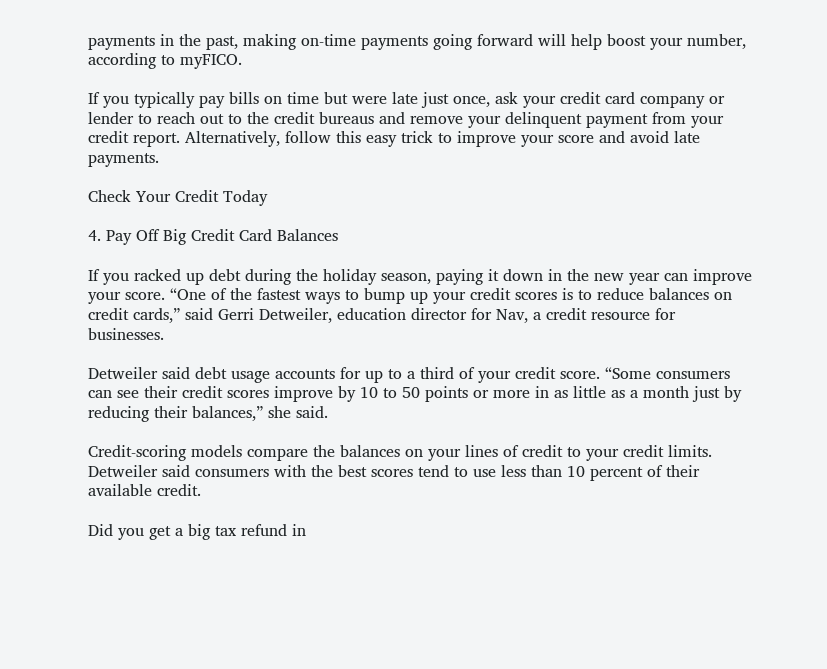payments in the past, making on-time payments going forward will help boost your number, according to myFICO.

If you typically pay bills on time but were late just once, ask your credit card company or lender to reach out to the credit bureaus and remove your delinquent payment from your credit report. Alternatively, follow this easy trick to improve your score and avoid late payments.

Check Your Credit Today

4. Pay Off Big Credit Card Balances

If you racked up debt during the holiday season, paying it down in the new year can improve your score. “One of the fastest ways to bump up your credit scores is to reduce balances on credit cards,” said Gerri Detweiler, education director for Nav, a credit resource for businesses.

Detweiler said debt usage accounts for up to a third of your credit score. “Some consumers can see their credit scores improve by 10 to 50 points or more in as little as a month just by reducing their balances,” she said.

Credit-scoring models compare the balances on your lines of credit to your credit limits. Detweiler said consumers with the best scores tend to use less than 10 percent of their available credit.

Did you get a big tax refund in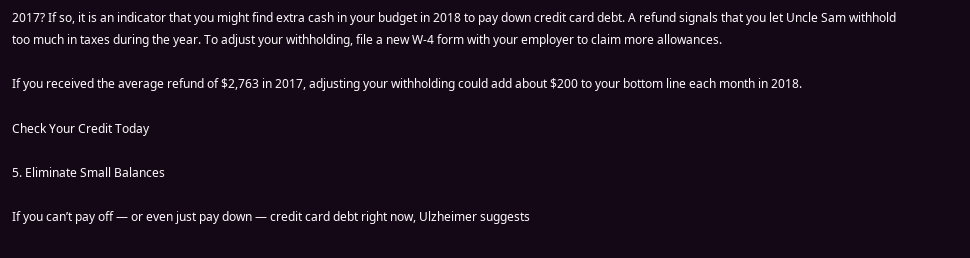2017? If so, it is an indicator that you might find extra cash in your budget in 2018 to pay down credit card debt. A refund signals that you let Uncle Sam withhold too much in taxes during the year. To adjust your withholding, file a new W-4 form with your employer to claim more allowances.

If you received the average refund of $2,763 in 2017, adjusting your withholding could add about $200 to your bottom line each month in 2018.

Check Your Credit Today

5. Eliminate Small Balances

If you can’t pay off — or even just pay down — credit card debt right now, Ulzheimer suggests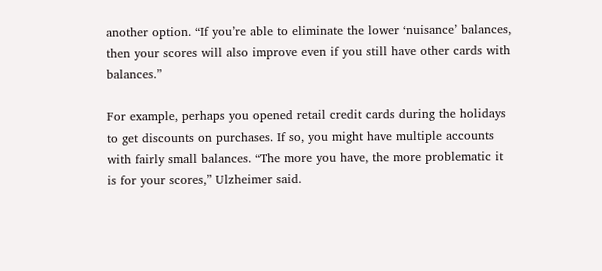another option. “If you’re able to eliminate the lower ‘nuisance’ balances, then your scores will also improve even if you still have other cards with balances.”

For example, perhaps you opened retail credit cards during the holidays to get discounts on purchases. If so, you might have multiple accounts with fairly small balances. “The more you have, the more problematic it is for your scores,” Ulzheimer said.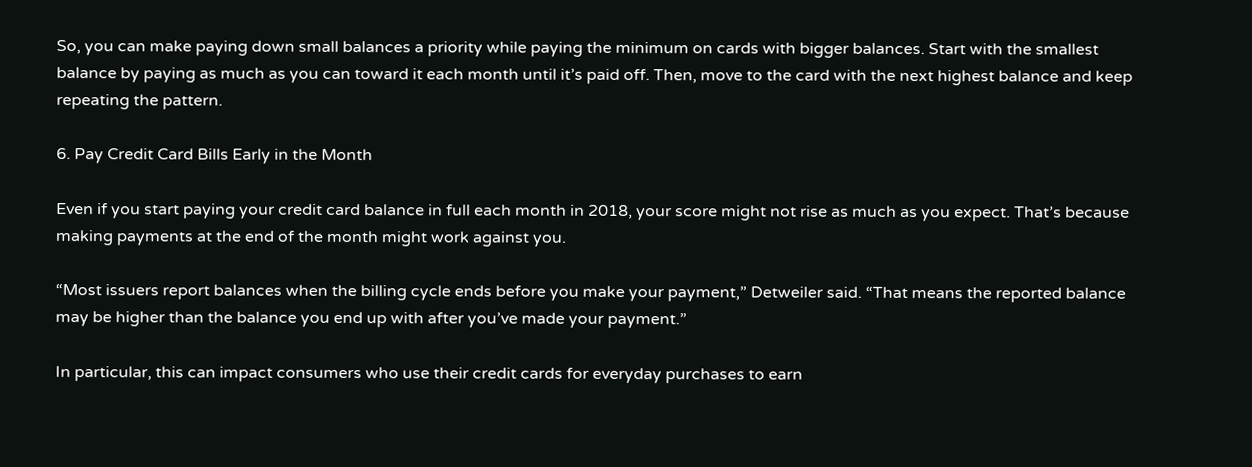So, you can make paying down small balances a priority while paying the minimum on cards with bigger balances. Start with the smallest balance by paying as much as you can toward it each month until it’s paid off. Then, move to the card with the next highest balance and keep repeating the pattern.

6. Pay Credit Card Bills Early in the Month

Even if you start paying your credit card balance in full each month in 2018, your score might not rise as much as you expect. That’s because making payments at the end of the month might work against you.

“Most issuers report balances when the billing cycle ends before you make your payment,” Detweiler said. “That means the reported balance may be higher than the balance you end up with after you’ve made your payment.”

In particular, this can impact consumers who use their credit cards for everyday purchases to earn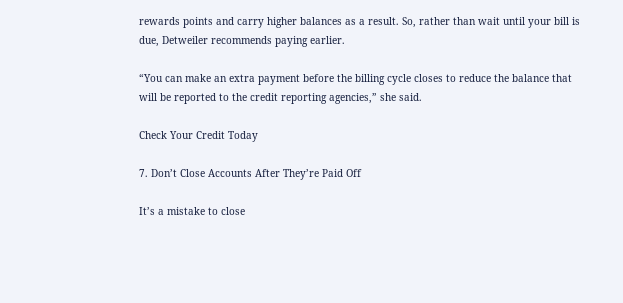rewards points and carry higher balances as a result. So, rather than wait until your bill is due, Detweiler recommends paying earlier.

“You can make an extra payment before the billing cycle closes to reduce the balance that will be reported to the credit reporting agencies,” she said.

Check Your Credit Today

7. Don’t Close Accounts After They’re Paid Off

It’s a mistake to close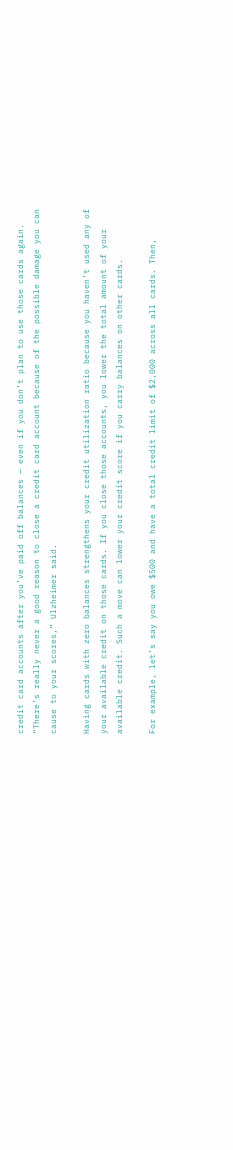credit card accounts after you’ve paid off balances — even if you don’t plan to use those cards again. “There’s really never a good reason to close a credit card account because of the possible damage you can cause to your scores,” Ulzheimer said.

Having cards with zero balances strengthens your credit utilization ratio because you haven’t used any of your available credit on those cards. If you close those accounts, you lower the total amount of your available credit. Such a move can lower your credit score if you carry balances on other cards.

For example, let’s say you owe $500 and have a total credit limit of $2,000 across all cards. Then,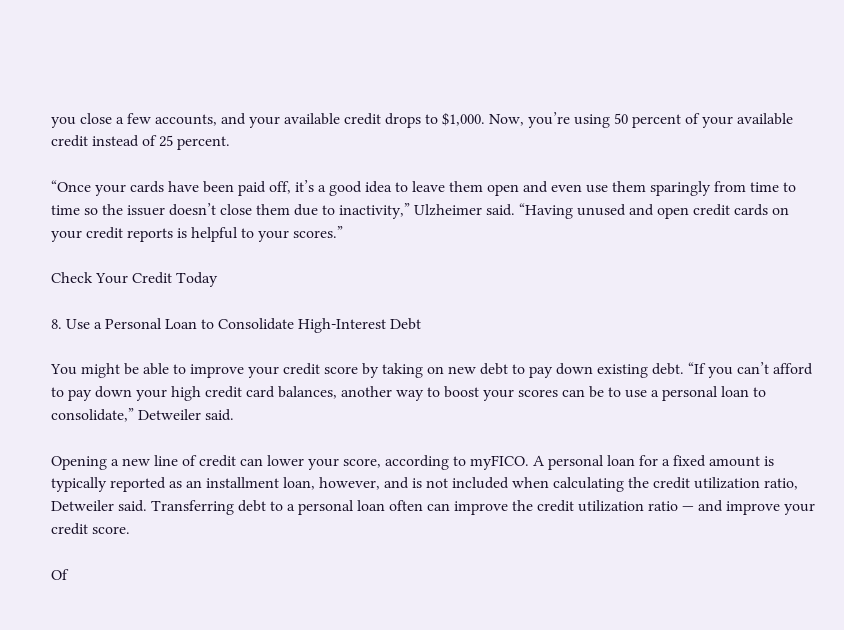you close a few accounts, and your available credit drops to $1,000. Now, you’re using 50 percent of your available credit instead of 25 percent.

“Once your cards have been paid off, it’s a good idea to leave them open and even use them sparingly from time to time so the issuer doesn’t close them due to inactivity,” Ulzheimer said. “Having unused and open credit cards on your credit reports is helpful to your scores.”

Check Your Credit Today

8. Use a Personal Loan to Consolidate High-Interest Debt

You might be able to improve your credit score by taking on new debt to pay down existing debt. “If you can’t afford to pay down your high credit card balances, another way to boost your scores can be to use a personal loan to consolidate,” Detweiler said.

Opening a new line of credit can lower your score, according to myFICO. A personal loan for a fixed amount is typically reported as an installment loan, however, and is not included when calculating the credit utilization ratio, Detweiler said. Transferring debt to a personal loan often can improve the credit utilization ratio — and improve your credit score.

Of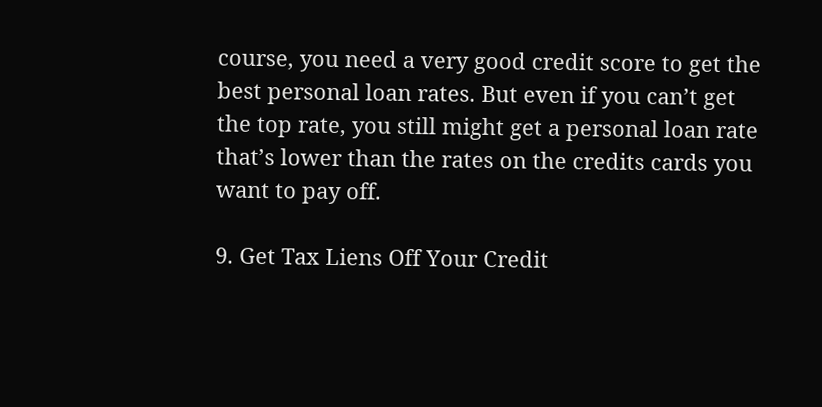course, you need a very good credit score to get the best personal loan rates. But even if you can’t get the top rate, you still might get a personal loan rate that’s lower than the rates on the credits cards you want to pay off.

9. Get Tax Liens Off Your Credit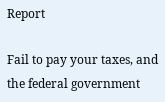Report

Fail to pay your taxes, and the federal government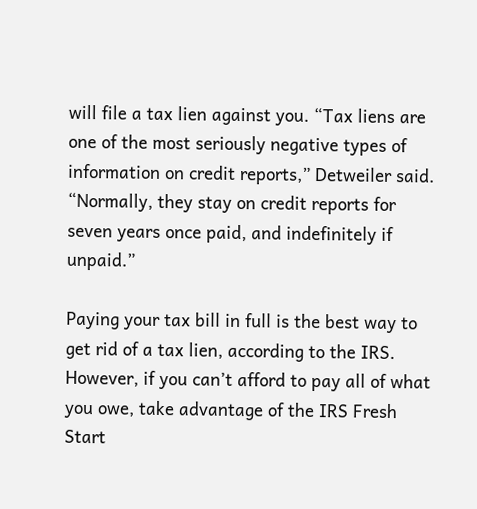will file a tax lien against you. “Tax liens are one of the most seriously negative types of information on credit reports,” Detweiler said. “Normally, they stay on credit reports for seven years once paid, and indefinitely if unpaid.”

Paying your tax bill in full is the best way to get rid of a tax lien, according to the IRS. However, if you can’t afford to pay all of what you owe, take advantage of the IRS Fresh Start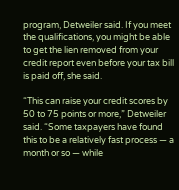program, Detweiler said. If you meet the qualifications, you might be able to get the lien removed from your credit report even before your tax bill is paid off, she said.

“This can raise your credit scores by 50 to 75 points or more,” Detweiler said. “Some taxpayers have found this to be a relatively fast process — a month or so — while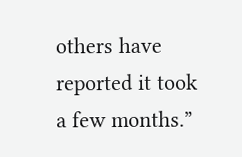others have reported it took a few months.”